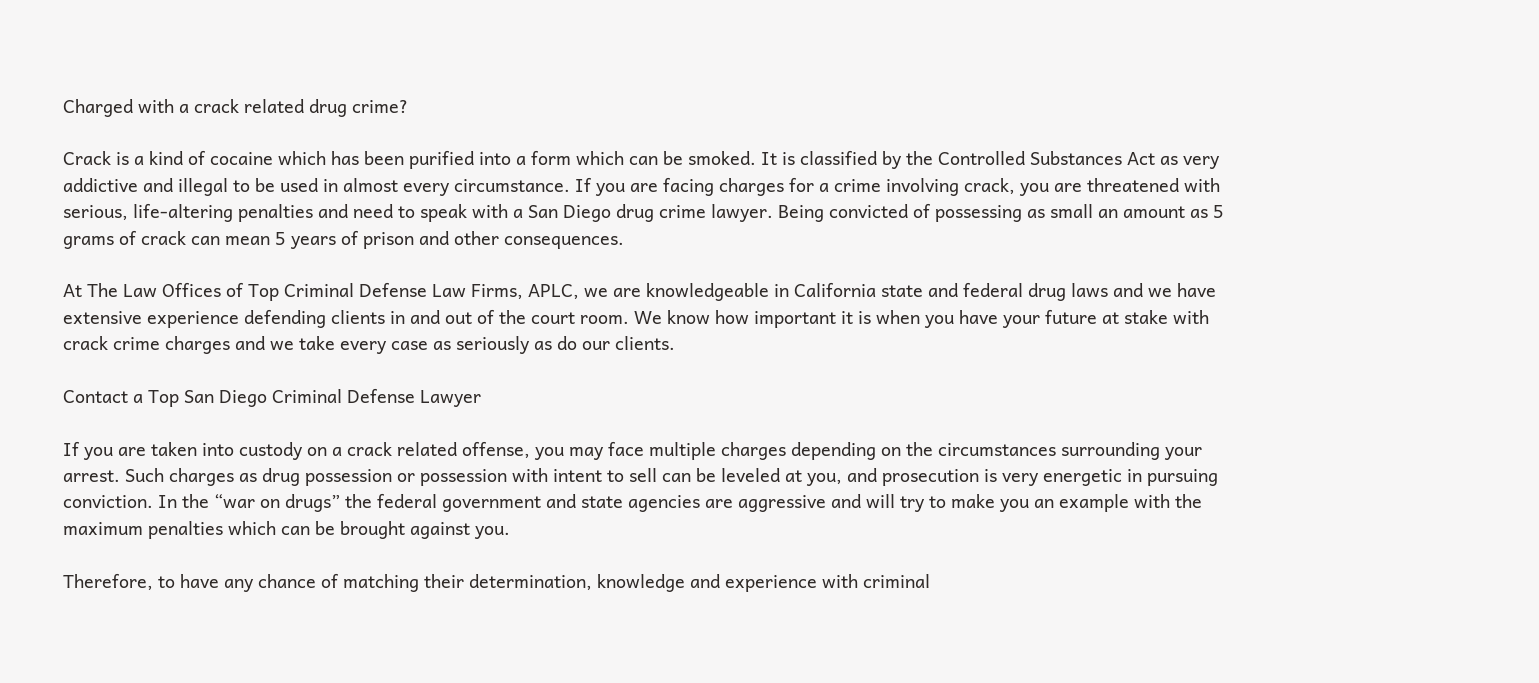Charged with a crack related drug crime?

Crack is a kind of cocaine which has been purified into a form which can be smoked. It is classified by the Controlled Substances Act as very addictive and illegal to be used in almost every circumstance. If you are facing charges for a crime involving crack, you are threatened with serious, life-altering penalties and need to speak with a San Diego drug crime lawyer. Being convicted of possessing as small an amount as 5 grams of crack can mean 5 years of prison and other consequences.

At The Law Offices of Top Criminal Defense Law Firms, APLC, we are knowledgeable in California state and federal drug laws and we have extensive experience defending clients in and out of the court room. We know how important it is when you have your future at stake with crack crime charges and we take every case as seriously as do our clients.

Contact a Top San Diego Criminal Defense Lawyer

If you are taken into custody on a crack related offense, you may face multiple charges depending on the circumstances surrounding your arrest. Such charges as drug possession or possession with intent to sell can be leveled at you, and prosecution is very energetic in pursuing conviction. In the “war on drugs” the federal government and state agencies are aggressive and will try to make you an example with the maximum penalties which can be brought against you.

Therefore, to have any chance of matching their determination, knowledge and experience with criminal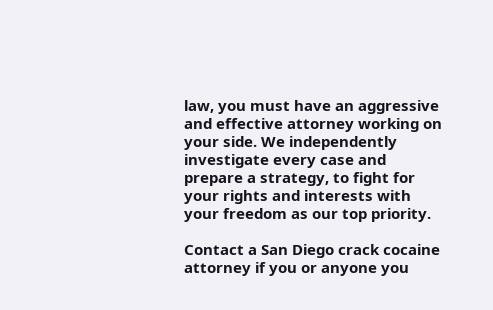law, you must have an aggressive and effective attorney working on your side. We independently investigate every case and prepare a strategy, to fight for your rights and interests with your freedom as our top priority.

Contact a San Diego crack cocaine attorney if you or anyone you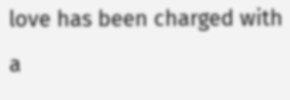love has been charged with a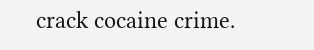crack cocaine crime.